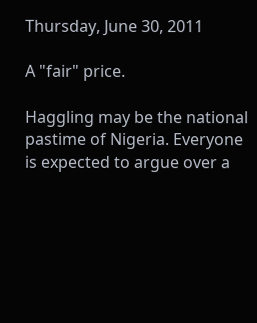Thursday, June 30, 2011

A "fair" price.

Haggling may be the national pastime of Nigeria. Everyone is expected to argue over a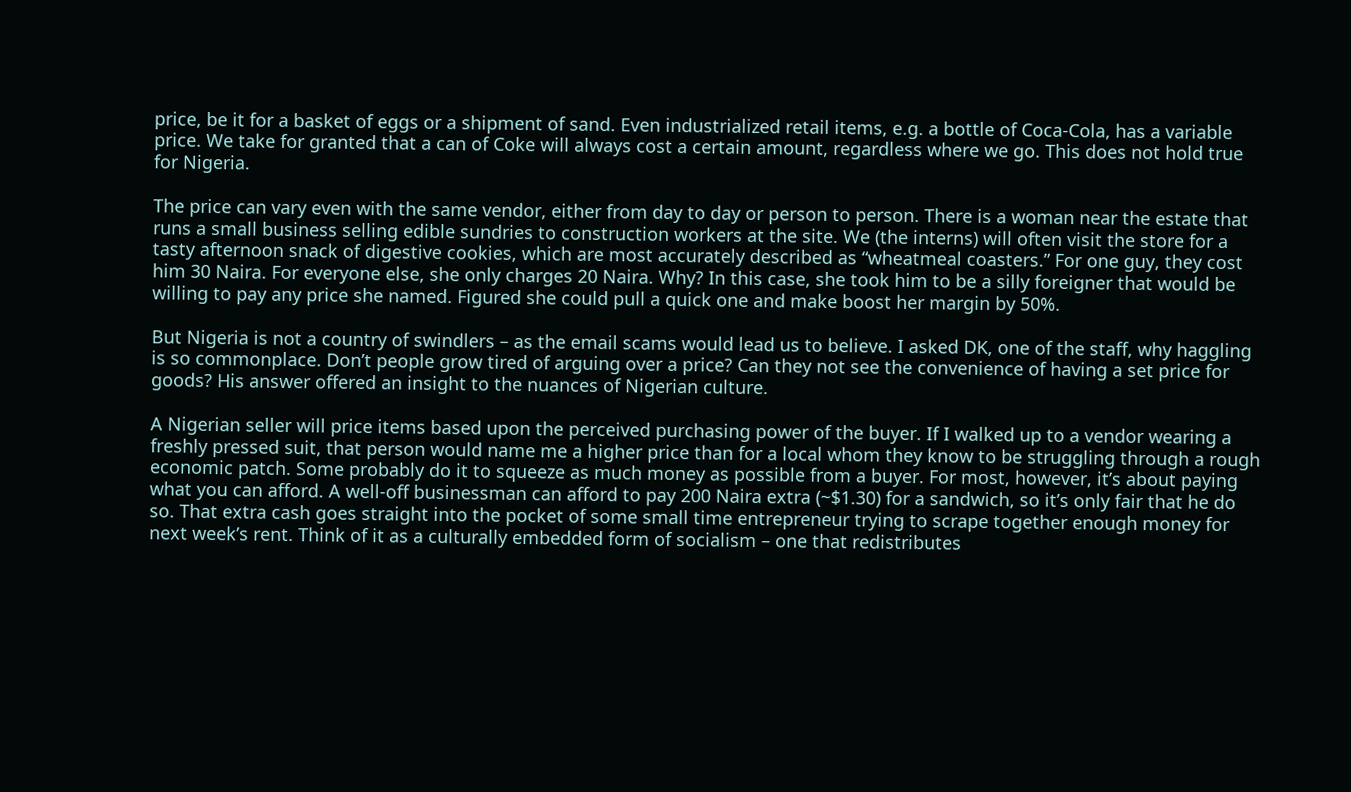price, be it for a basket of eggs or a shipment of sand. Even industrialized retail items, e.g. a bottle of Coca-Cola, has a variable price. We take for granted that a can of Coke will always cost a certain amount, regardless where we go. This does not hold true for Nigeria.

The price can vary even with the same vendor, either from day to day or person to person. There is a woman near the estate that runs a small business selling edible sundries to construction workers at the site. We (the interns) will often visit the store for a tasty afternoon snack of digestive cookies, which are most accurately described as “wheatmeal coasters.” For one guy, they cost him 30 Naira. For everyone else, she only charges 20 Naira. Why? In this case, she took him to be a silly foreigner that would be willing to pay any price she named. Figured she could pull a quick one and make boost her margin by 50%.

But Nigeria is not a country of swindlers – as the email scams would lead us to believe. I asked DK, one of the staff, why haggling is so commonplace. Don’t people grow tired of arguing over a price? Can they not see the convenience of having a set price for goods? His answer offered an insight to the nuances of Nigerian culture.

A Nigerian seller will price items based upon the perceived purchasing power of the buyer. If I walked up to a vendor wearing a freshly pressed suit, that person would name me a higher price than for a local whom they know to be struggling through a rough economic patch. Some probably do it to squeeze as much money as possible from a buyer. For most, however, it’s about paying what you can afford. A well-off businessman can afford to pay 200 Naira extra (~$1.30) for a sandwich, so it’s only fair that he do so. That extra cash goes straight into the pocket of some small time entrepreneur trying to scrape together enough money for next week’s rent. Think of it as a culturally embedded form of socialism – one that redistributes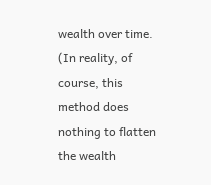wealth over time. (In reality, of course, this method does nothing to flatten the wealth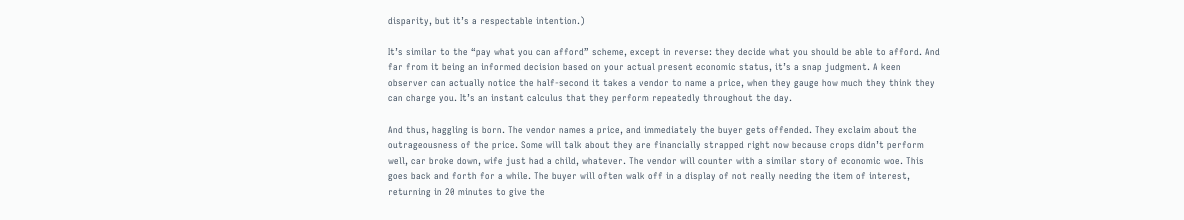disparity, but it’s a respectable intention.)

It’s similar to the “pay what you can afford” scheme, except in reverse: they decide what you should be able to afford. And far from it being an informed decision based on your actual present economic status, it’s a snap judgment. A keen observer can actually notice the half-second it takes a vendor to name a price, when they gauge how much they think they can charge you. It’s an instant calculus that they perform repeatedly throughout the day.

And thus, haggling is born. The vendor names a price, and immediately the buyer gets offended. They exclaim about the outrageousness of the price. Some will talk about they are financially strapped right now because crops didn’t perform well, car broke down, wife just had a child, whatever. The vendor will counter with a similar story of economic woe. This goes back and forth for a while. The buyer will often walk off in a display of not really needing the item of interest, returning in 20 minutes to give the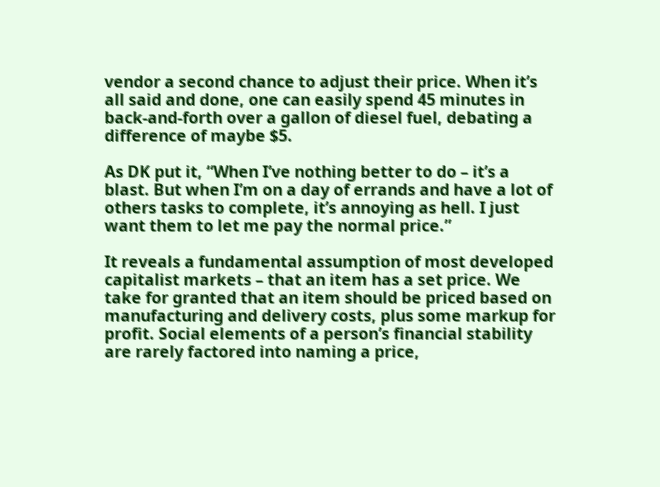vendor a second chance to adjust their price. When it’s all said and done, one can easily spend 45 minutes in back-and-forth over a gallon of diesel fuel, debating a difference of maybe $5.

As DK put it, “When I’ve nothing better to do – it’s a blast. But when I’m on a day of errands and have a lot of others tasks to complete, it’s annoying as hell. I just want them to let me pay the normal price.”

It reveals a fundamental assumption of most developed capitalist markets – that an item has a set price. We take for granted that an item should be priced based on manufacturing and delivery costs, plus some markup for profit. Social elements of a person’s financial stability are rarely factored into naming a price,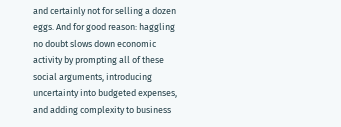and certainly not for selling a dozen eggs. And for good reason: haggling no doubt slows down economic activity by prompting all of these social arguments, introducing uncertainty into budgeted expenses, and adding complexity to business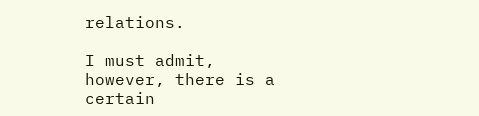relations.

I must admit, however, there is a certain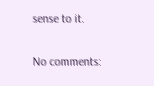sense to it.

No comments: